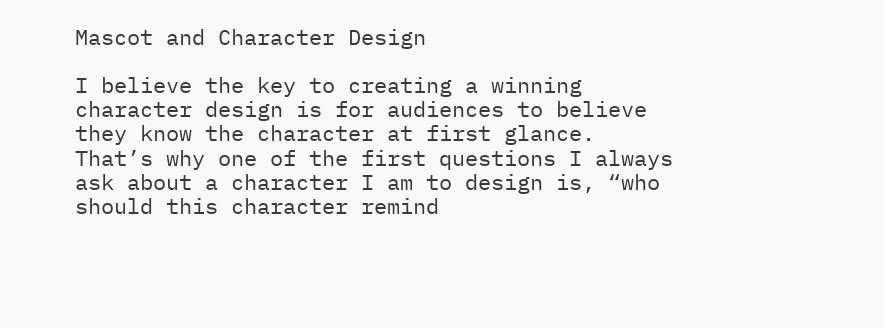Mascot and Character Design

I believe the key to creating a winning character design is for audiences to believe they know the character at first glance. That’s why one of the first questions I always ask about a character I am to design is, “who should this character remind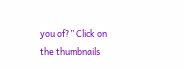you of?” Click on the thumbnails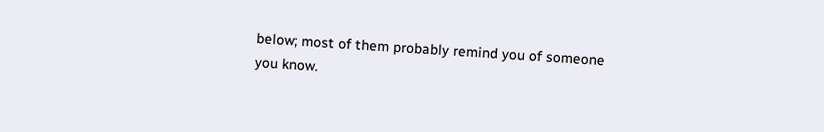below; most of them probably remind you of someone you know.